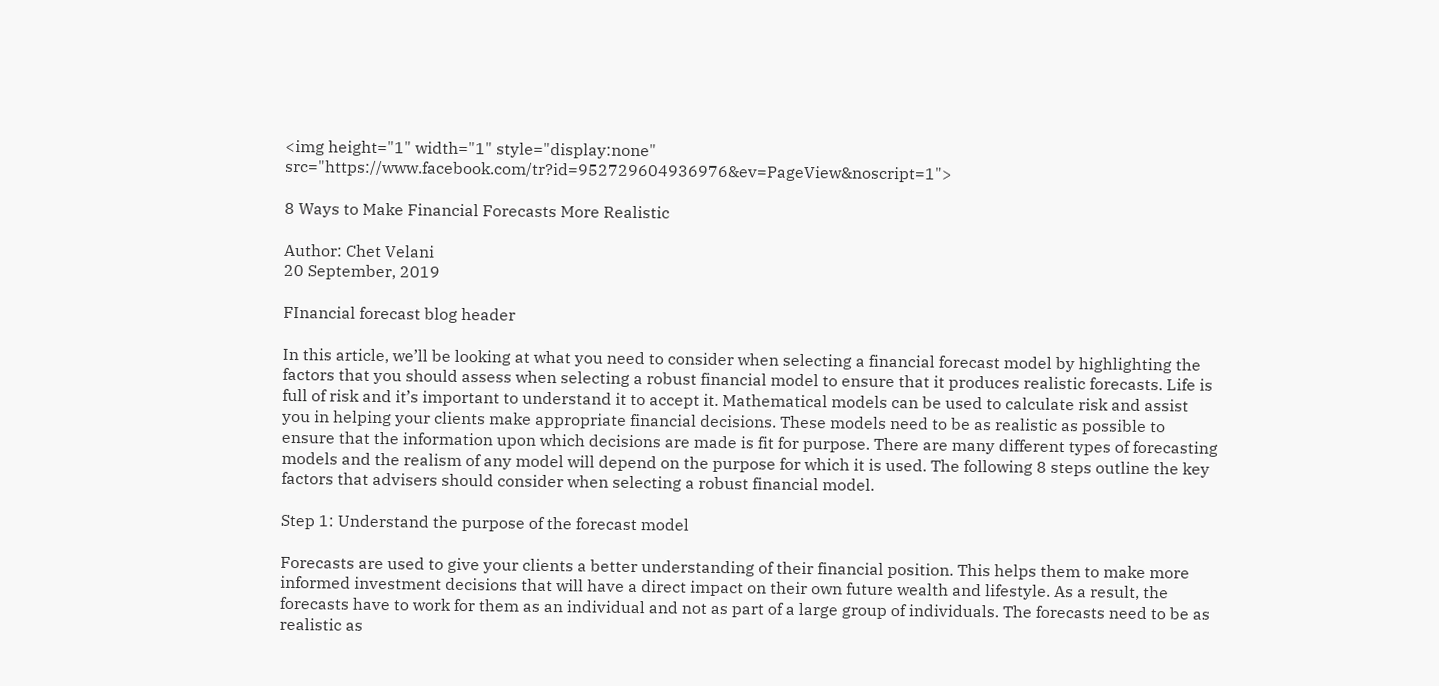<img height="1" width="1" style="display:none" src="https://www.facebook.com/tr?id=952729604936976&ev=PageView&noscript=1">

8 Ways to Make Financial Forecasts More Realistic

Author: Chet Velani
20 September, 2019

FInancial forecast blog header

In this article, we’ll be looking at what you need to consider when selecting a financial forecast model by highlighting the factors that you should assess when selecting a robust financial model to ensure that it produces realistic forecasts. Life is full of risk and it’s important to understand it to accept it. Mathematical models can be used to calculate risk and assist you in helping your clients make appropriate financial decisions. These models need to be as realistic as possible to ensure that the information upon which decisions are made is fit for purpose. There are many different types of forecasting models and the realism of any model will depend on the purpose for which it is used. The following 8 steps outline the key factors that advisers should consider when selecting a robust financial model.

Step 1: Understand the purpose of the forecast model

Forecasts are used to give your clients a better understanding of their financial position. This helps them to make more informed investment decisions that will have a direct impact on their own future wealth and lifestyle. As a result, the forecasts have to work for them as an individual and not as part of a large group of individuals. The forecasts need to be as realistic as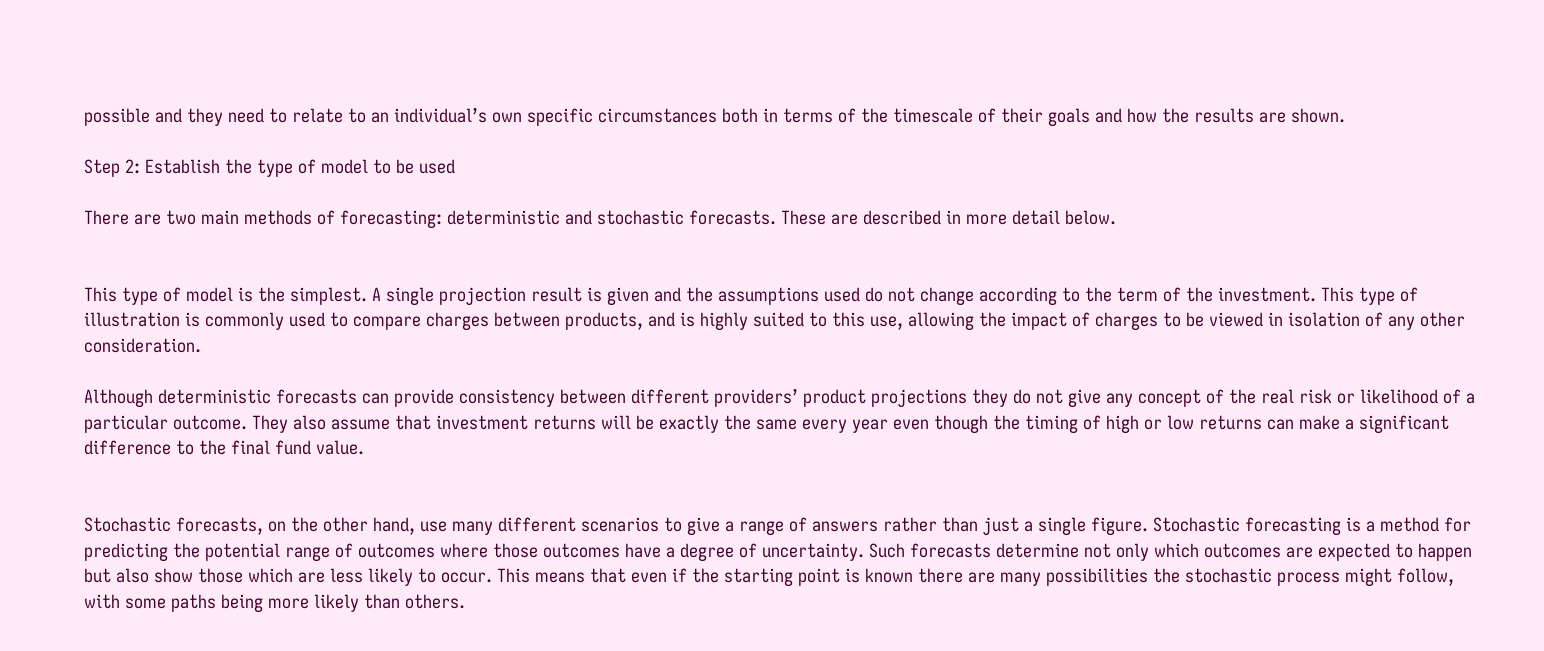possible and they need to relate to an individual’s own specific circumstances both in terms of the timescale of their goals and how the results are shown.

Step 2: Establish the type of model to be used

There are two main methods of forecasting: deterministic and stochastic forecasts. These are described in more detail below.


This type of model is the simplest. A single projection result is given and the assumptions used do not change according to the term of the investment. This type of illustration is commonly used to compare charges between products, and is highly suited to this use, allowing the impact of charges to be viewed in isolation of any other consideration.

Although deterministic forecasts can provide consistency between different providers’ product projections they do not give any concept of the real risk or likelihood of a particular outcome. They also assume that investment returns will be exactly the same every year even though the timing of high or low returns can make a significant difference to the final fund value.


Stochastic forecasts, on the other hand, use many different scenarios to give a range of answers rather than just a single figure. Stochastic forecasting is a method for predicting the potential range of outcomes where those outcomes have a degree of uncertainty. Such forecasts determine not only which outcomes are expected to happen but also show those which are less likely to occur. This means that even if the starting point is known there are many possibilities the stochastic process might follow, with some paths being more likely than others.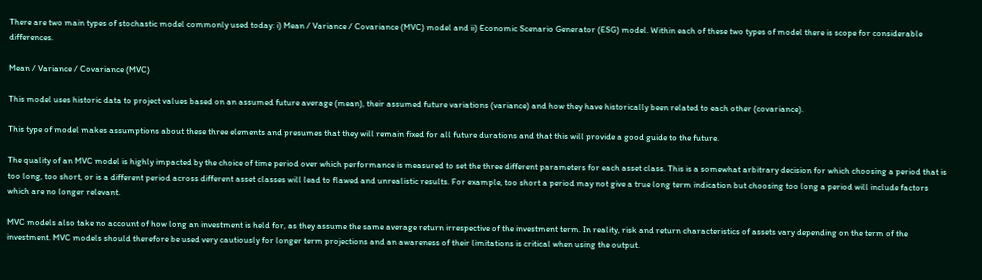There are two main types of stochastic model commonly used today: i) Mean / Variance / Covariance (MVC) model and ii) Economic Scenario Generator (ESG) model. Within each of these two types of model there is scope for considerable differences.

Mean / Variance / Covariance (MVC)

This model uses historic data to project values based on an assumed future average (mean), their assumed future variations (variance) and how they have historically been related to each other (covariance).

This type of model makes assumptions about these three elements and presumes that they will remain fixed for all future durations and that this will provide a good guide to the future.

The quality of an MVC model is highly impacted by the choice of time period over which performance is measured to set the three different parameters for each asset class. This is a somewhat arbitrary decision for which choosing a period that is too long, too short, or is a different period across different asset classes will lead to flawed and unrealistic results. For example, too short a period may not give a true long term indication but choosing too long a period will include factors which are no longer relevant.

MVC models also take no account of how long an investment is held for, as they assume the same average return irrespective of the investment term. In reality, risk and return characteristics of assets vary depending on the term of the investment. MVC models should therefore be used very cautiously for longer term projections and an awareness of their limitations is critical when using the output.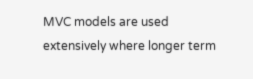MVC models are used extensively where longer term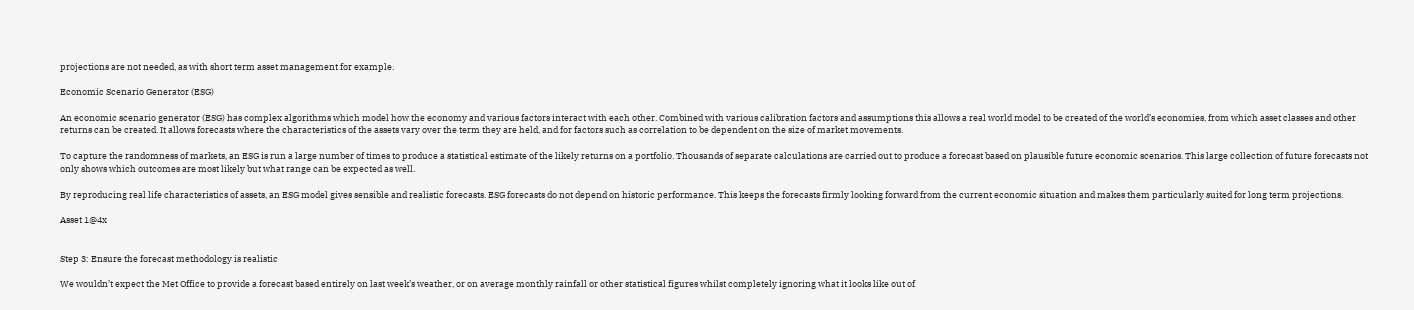projections are not needed, as with short term asset management for example.

Economic Scenario Generator (ESG)

An economic scenario generator (ESG) has complex algorithms which model how the economy and various factors interact with each other. Combined with various calibration factors and assumptions this allows a real world model to be created of the world’s economies, from which asset classes and other returns can be created. It allows forecasts where the characteristics of the assets vary over the term they are held, and for factors such as correlation to be dependent on the size of market movements.

To capture the randomness of markets, an ESG is run a large number of times to produce a statistical estimate of the likely returns on a portfolio. Thousands of separate calculations are carried out to produce a forecast based on plausible future economic scenarios. This large collection of future forecasts not only shows which outcomes are most likely but what range can be expected as well.

By reproducing real life characteristics of assets, an ESG model gives sensible and realistic forecasts. ESG forecasts do not depend on historic performance. This keeps the forecasts firmly looking forward from the current economic situation and makes them particularly suited for long term projections.

Asset 1@4x


Step 3: Ensure the forecast methodology is realistic

We wouldn’t expect the Met Office to provide a forecast based entirely on last week’s weather, or on average monthly rainfall or other statistical figures whilst completely ignoring what it looks like out of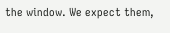the window. We expect them,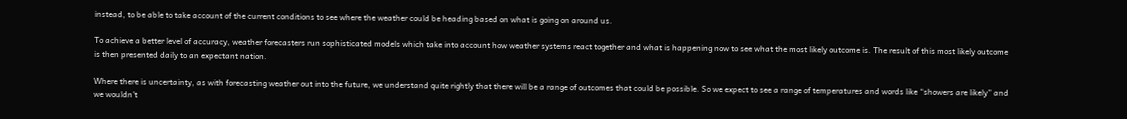instead, to be able to take account of the current conditions to see where the weather could be heading based on what is going on around us.

To achieve a better level of accuracy, weather forecasters run sophisticated models which take into account how weather systems react together and what is happening now to see what the most likely outcome is. The result of this most likely outcome is then presented daily to an expectant nation.

Where there is uncertainty, as with forecasting weather out into the future, we understand quite rightly that there will be a range of outcomes that could be possible. So we expect to see a range of temperatures and words like “showers are likely” and we wouldn’t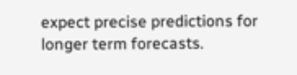expect precise predictions for longer term forecasts.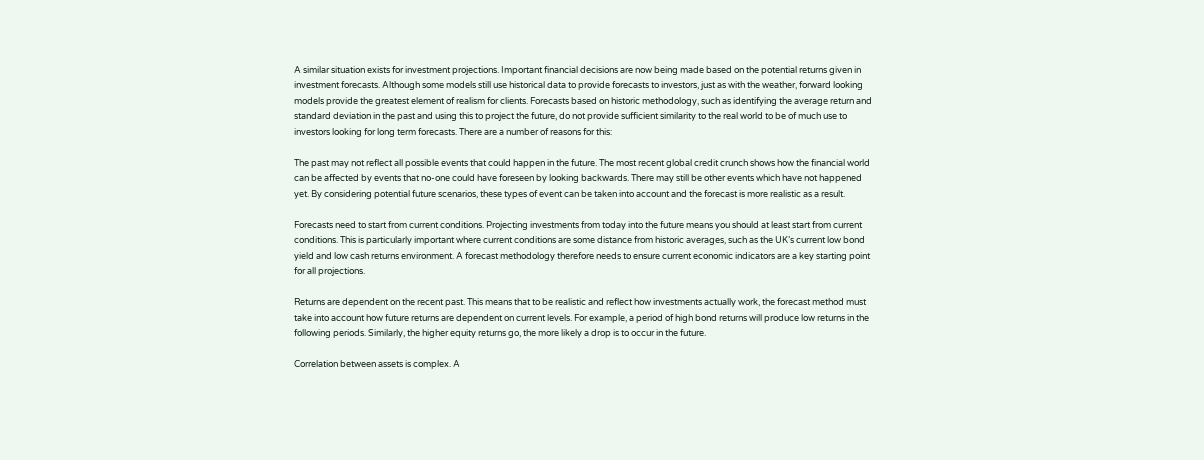A similar situation exists for investment projections. Important financial decisions are now being made based on the potential returns given in investment forecasts. Although some models still use historical data to provide forecasts to investors, just as with the weather, forward looking models provide the greatest element of realism for clients. Forecasts based on historic methodology, such as identifying the average return and standard deviation in the past and using this to project the future, do not provide sufficient similarity to the real world to be of much use to investors looking for long term forecasts. There are a number of reasons for this:

The past may not reflect all possible events that could happen in the future. The most recent global credit crunch shows how the financial world can be affected by events that no-one could have foreseen by looking backwards. There may still be other events which have not happened yet. By considering potential future scenarios, these types of event can be taken into account and the forecast is more realistic as a result.

Forecasts need to start from current conditions. Projecting investments from today into the future means you should at least start from current conditions. This is particularly important where current conditions are some distance from historic averages, such as the UK’s current low bond yield and low cash returns environment. A forecast methodology therefore needs to ensure current economic indicators are a key starting point for all projections.

Returns are dependent on the recent past. This means that to be realistic and reflect how investments actually work, the forecast method must take into account how future returns are dependent on current levels. For example, a period of high bond returns will produce low returns in the following periods. Similarly, the higher equity returns go, the more likely a drop is to occur in the future.

Correlation between assets is complex. A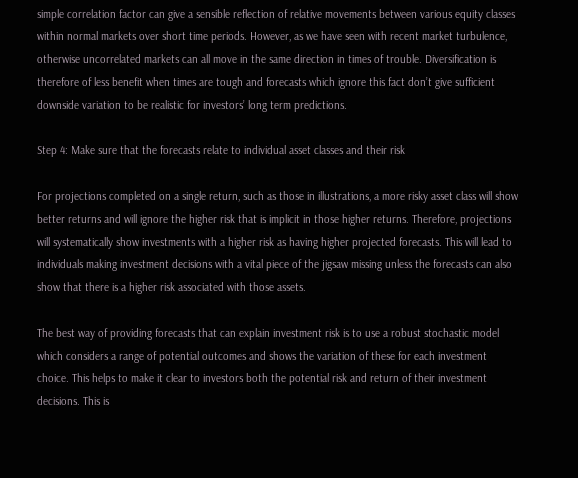simple correlation factor can give a sensible reflection of relative movements between various equity classes within normal markets over short time periods. However, as we have seen with recent market turbulence, otherwise uncorrelated markets can all move in the same direction in times of trouble. Diversification is therefore of less benefit when times are tough and forecasts which ignore this fact don’t give sufficient downside variation to be realistic for investors’ long term predictions.

Step 4: Make sure that the forecasts relate to individual asset classes and their risk

For projections completed on a single return, such as those in illustrations, a more risky asset class will show better returns and will ignore the higher risk that is implicit in those higher returns. Therefore, projections will systematically show investments with a higher risk as having higher projected forecasts. This will lead to individuals making investment decisions with a vital piece of the jigsaw missing unless the forecasts can also show that there is a higher risk associated with those assets.

The best way of providing forecasts that can explain investment risk is to use a robust stochastic model which considers a range of potential outcomes and shows the variation of these for each investment choice. This helps to make it clear to investors both the potential risk and return of their investment decisions. This is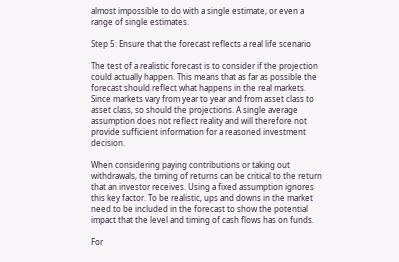almost impossible to do with a single estimate, or even a range of single estimates.

Step 5: Ensure that the forecast reflects a real life scenario

The test of a realistic forecast is to consider if the projection could actually happen. This means that as far as possible the forecast should reflect what happens in the real markets. Since markets vary from year to year and from asset class to asset class, so should the projections. A single average assumption does not reflect reality and will therefore not provide sufficient information for a reasoned investment decision.

When considering paying contributions or taking out withdrawals, the timing of returns can be critical to the return that an investor receives. Using a fixed assumption ignores this key factor. To be realistic, ups and downs in the market need to be included in the forecast to show the potential impact that the level and timing of cash flows has on funds.

For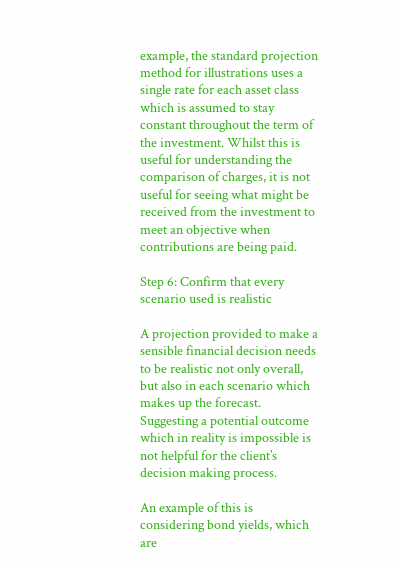example, the standard projection method for illustrations uses a single rate for each asset class which is assumed to stay constant throughout the term of the investment. Whilst this is useful for understanding the comparison of charges, it is not useful for seeing what might be received from the investment to meet an objective when contributions are being paid.

Step 6: Confirm that every scenario used is realistic

A projection provided to make a sensible financial decision needs to be realistic not only overall, but also in each scenario which makes up the forecast. Suggesting a potential outcome which in reality is impossible is not helpful for the client’s decision making process.

An example of this is considering bond yields, which are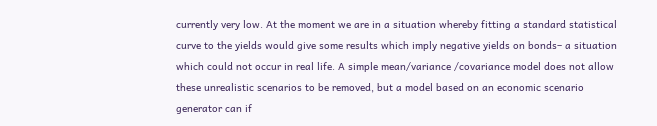currently very low. At the moment we are in a situation whereby fitting a standard statistical curve to the yields would give some results which imply negative yields on bonds– a situation which could not occur in real life. A simple mean/variance /covariance model does not allow these unrealistic scenarios to be removed, but a model based on an economic scenario generator can if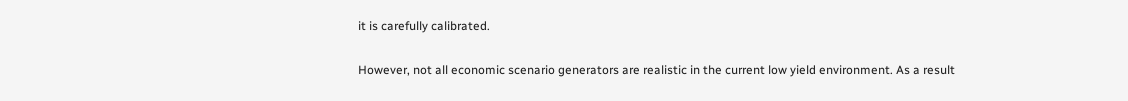it is carefully calibrated.

However, not all economic scenario generators are realistic in the current low yield environment. As a result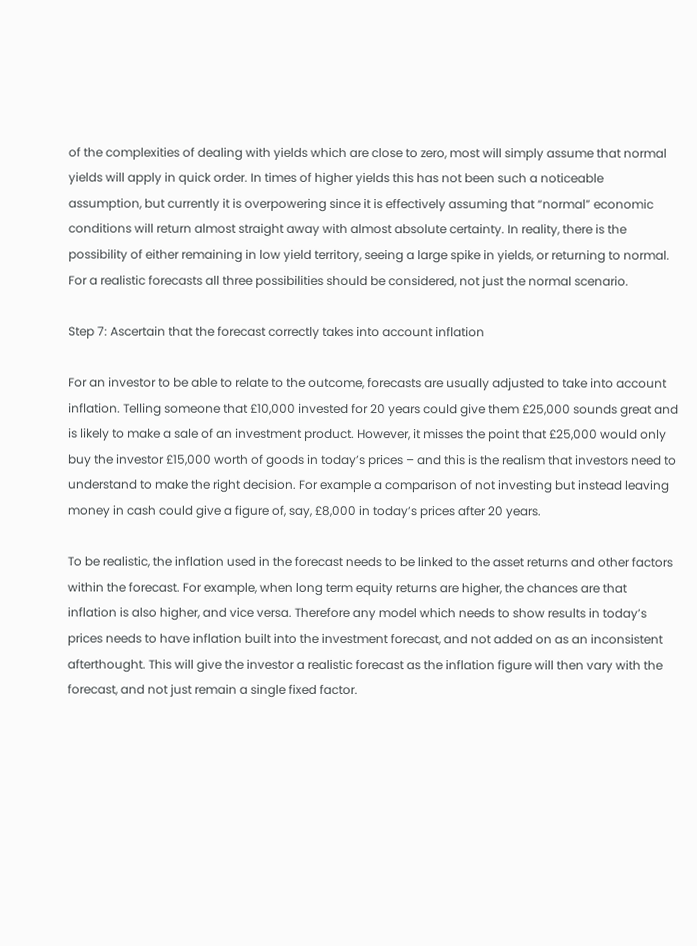of the complexities of dealing with yields which are close to zero, most will simply assume that normal yields will apply in quick order. In times of higher yields this has not been such a noticeable assumption, but currently it is overpowering since it is effectively assuming that “normal” economic conditions will return almost straight away with almost absolute certainty. In reality, there is the possibility of either remaining in low yield territory, seeing a large spike in yields, or returning to normal. For a realistic forecasts all three possibilities should be considered, not just the normal scenario.

Step 7: Ascertain that the forecast correctly takes into account inflation

For an investor to be able to relate to the outcome, forecasts are usually adjusted to take into account inflation. Telling someone that £10,000 invested for 20 years could give them £25,000 sounds great and is likely to make a sale of an investment product. However, it misses the point that £25,000 would only buy the investor £15,000 worth of goods in today’s prices – and this is the realism that investors need to understand to make the right decision. For example a comparison of not investing but instead leaving money in cash could give a figure of, say, £8,000 in today’s prices after 20 years.

To be realistic, the inflation used in the forecast needs to be linked to the asset returns and other factors within the forecast. For example, when long term equity returns are higher, the chances are that inflation is also higher, and vice versa. Therefore any model which needs to show results in today’s prices needs to have inflation built into the investment forecast, and not added on as an inconsistent afterthought. This will give the investor a realistic forecast as the inflation figure will then vary with the forecast, and not just remain a single fixed factor.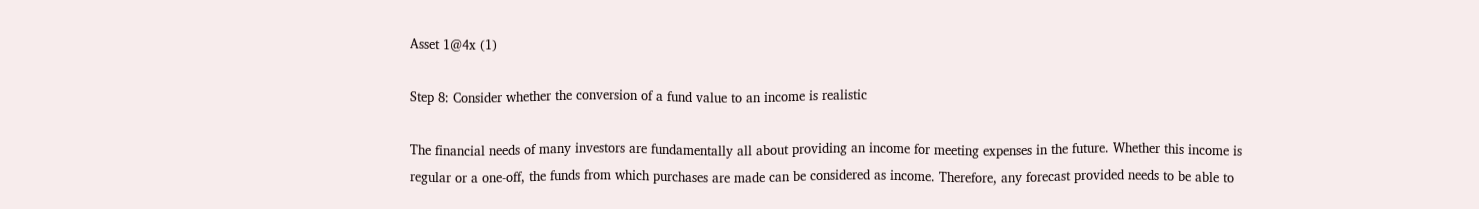Asset 1@4x (1)

Step 8: Consider whether the conversion of a fund value to an income is realistic

The financial needs of many investors are fundamentally all about providing an income for meeting expenses in the future. Whether this income is regular or a one-off, the funds from which purchases are made can be considered as income. Therefore, any forecast provided needs to be able to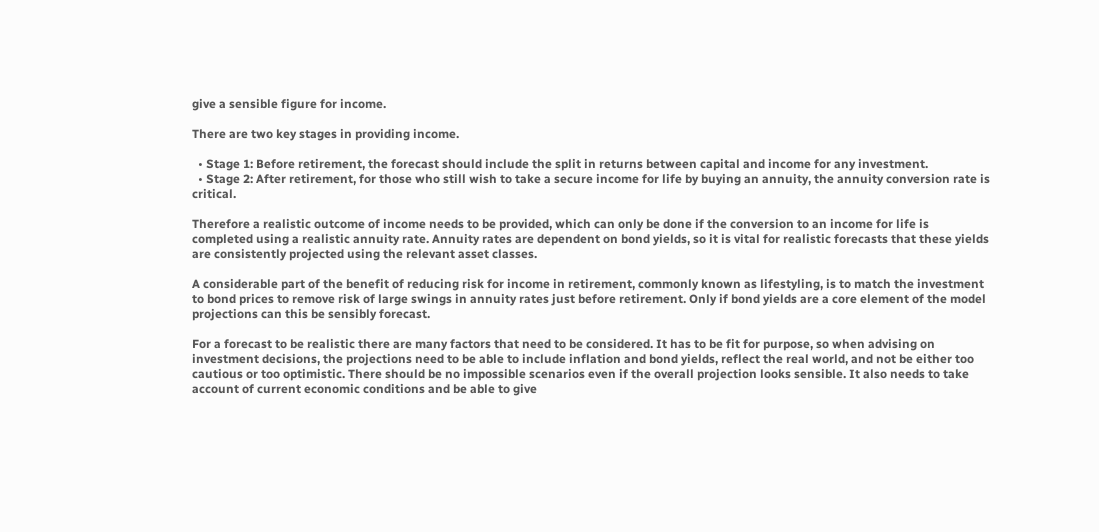give a sensible figure for income.

There are two key stages in providing income.

  • Stage 1: Before retirement, the forecast should include the split in returns between capital and income for any investment.
  • Stage 2: After retirement, for those who still wish to take a secure income for life by buying an annuity, the annuity conversion rate is critical.

Therefore a realistic outcome of income needs to be provided, which can only be done if the conversion to an income for life is completed using a realistic annuity rate. Annuity rates are dependent on bond yields, so it is vital for realistic forecasts that these yields are consistently projected using the relevant asset classes.

A considerable part of the benefit of reducing risk for income in retirement, commonly known as lifestyling, is to match the investment to bond prices to remove risk of large swings in annuity rates just before retirement. Only if bond yields are a core element of the model projections can this be sensibly forecast.

For a forecast to be realistic there are many factors that need to be considered. It has to be fit for purpose, so when advising on investment decisions, the projections need to be able to include inflation and bond yields, reflect the real world, and not be either too cautious or too optimistic. There should be no impossible scenarios even if the overall projection looks sensible. It also needs to take account of current economic conditions and be able to give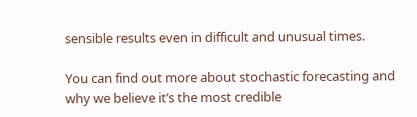sensible results even in difficult and unusual times.

You can find out more about stochastic forecasting and why we believe it’s the most credible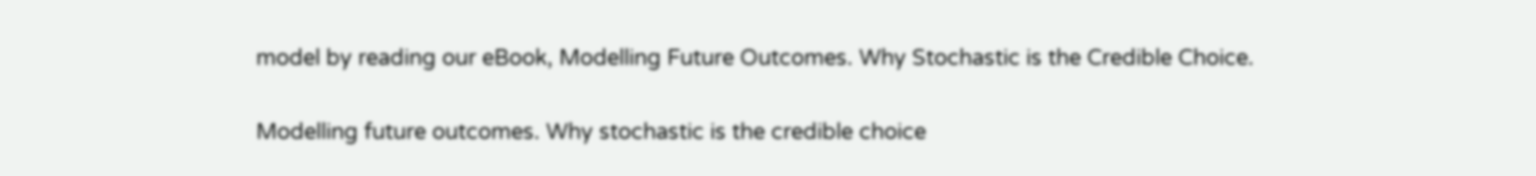model by reading our eBook, Modelling Future Outcomes. Why Stochastic is the Credible Choice.

Modelling future outcomes. Why stochastic is the credible choice